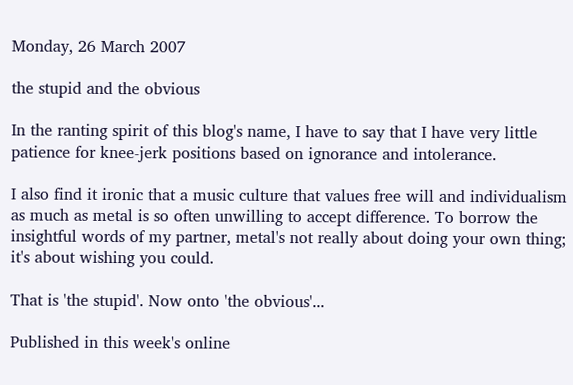Monday, 26 March 2007

the stupid and the obvious

In the ranting spirit of this blog's name, I have to say that I have very little patience for knee-jerk positions based on ignorance and intolerance.

I also find it ironic that a music culture that values free will and individualism as much as metal is so often unwilling to accept difference. To borrow the insightful words of my partner, metal's not really about doing your own thing; it's about wishing you could.

That is 'the stupid'. Now onto 'the obvious'...

Published in this week's online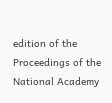edition of the Proceedings of the National Academy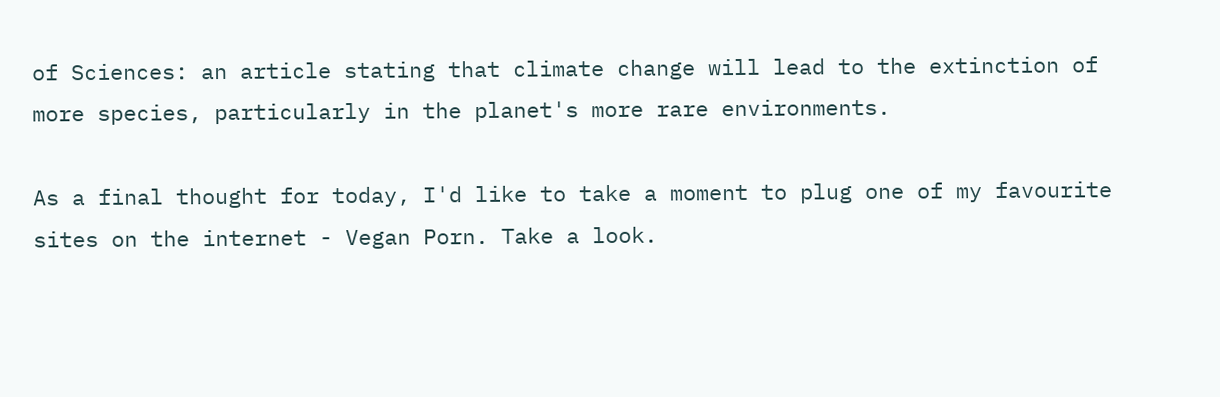of Sciences: an article stating that climate change will lead to the extinction of more species, particularly in the planet's more rare environments.

As a final thought for today, I'd like to take a moment to plug one of my favourite sites on the internet - Vegan Porn. Take a look.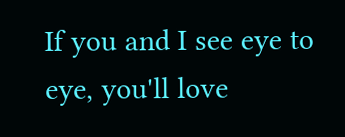If you and I see eye to eye, you'll love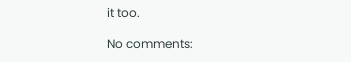it too.

No comments: